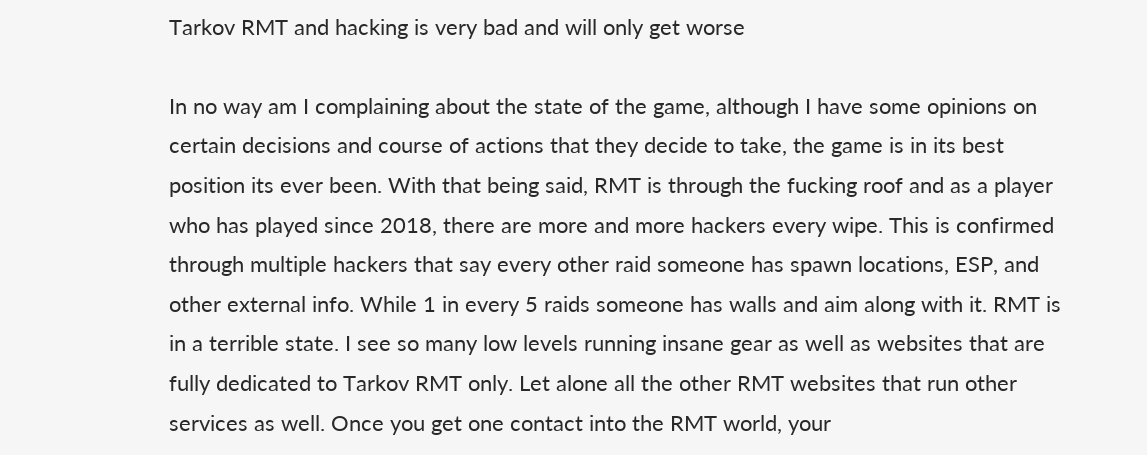Tarkov RMT and hacking is very bad and will only get worse

In no way am I complaining about the state of the game, although I have some opinions on certain decisions and course of actions that they decide to take, the game is in its best position its ever been. With that being said, RMT is through the fucking roof and as a player who has played since 2018, there are more and more hackers every wipe. This is confirmed through multiple hackers that say every other raid someone has spawn locations, ESP, and other external info. While 1 in every 5 raids someone has walls and aim along with it. RMT is in a terrible state. I see so many low levels running insane gear as well as websites that are fully dedicated to Tarkov RMT only. Let alone all the other RMT websites that run other services as well. Once you get one contact into the RMT world, your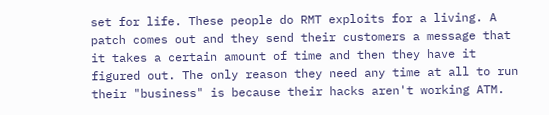set for life. These people do RMT exploits for a living. A patch comes out and they send their customers a message that it takes a certain amount of time and then they have it figured out. The only reason they need any time at all to run their "business" is because their hacks aren't working ATM.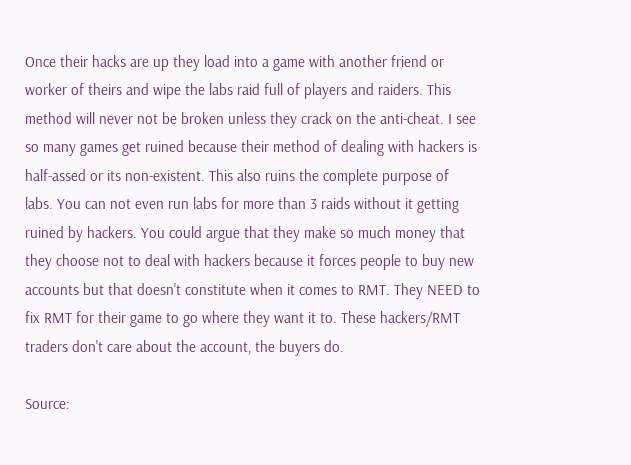Once their hacks are up they load into a game with another friend or worker of theirs and wipe the labs raid full of players and raiders. This method will never not be broken unless they crack on the anti-cheat. I see so many games get ruined because their method of dealing with hackers is half-assed or its non-existent. This also ruins the complete purpose of labs. You can not even run labs for more than 3 raids without it getting ruined by hackers. You could argue that they make so much money that they choose not to deal with hackers because it forces people to buy new accounts but that doesn't constitute when it comes to RMT. They NEED to fix RMT for their game to go where they want it to. These hackers/RMT traders don't care about the account, the buyers do.

Source: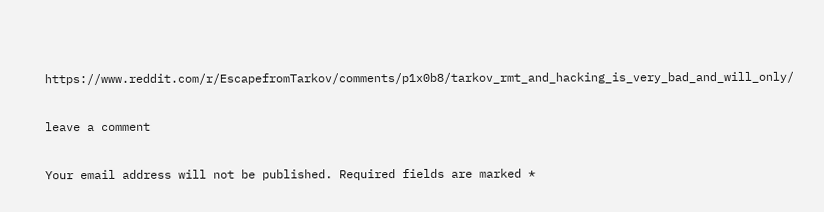https://www.reddit.com/r/EscapefromTarkov/comments/p1x0b8/tarkov_rmt_and_hacking_is_very_bad_and_will_only/

leave a comment

Your email address will not be published. Required fields are marked *